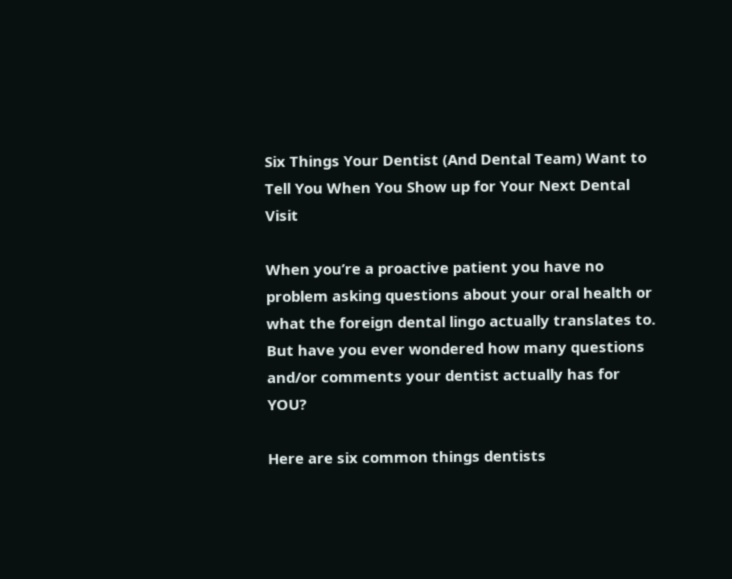Six Things Your Dentist (And Dental Team) Want to Tell You When You Show up for Your Next Dental Visit

When you’re a proactive patient you have no problem asking questions about your oral health or what the foreign dental lingo actually translates to. But have you ever wondered how many questions and/or comments your dentist actually has for YOU?

Here are six common things dentists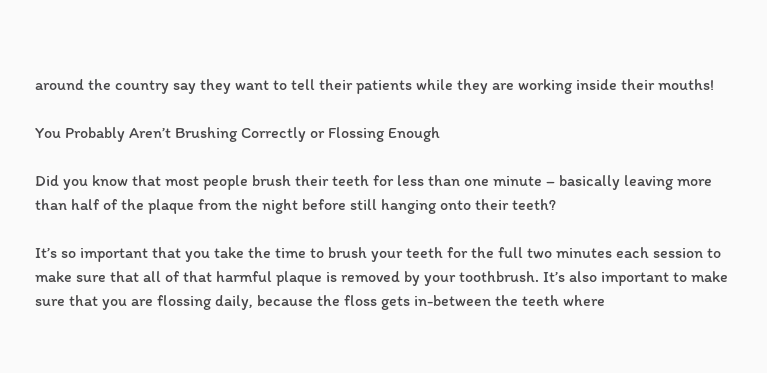around the country say they want to tell their patients while they are working inside their mouths!

You Probably Aren’t Brushing Correctly or Flossing Enough

Did you know that most people brush their teeth for less than one minute – basically leaving more than half of the plaque from the night before still hanging onto their teeth?

It’s so important that you take the time to brush your teeth for the full two minutes each session to make sure that all of that harmful plaque is removed by your toothbrush. It’s also important to make sure that you are flossing daily, because the floss gets in-between the teeth where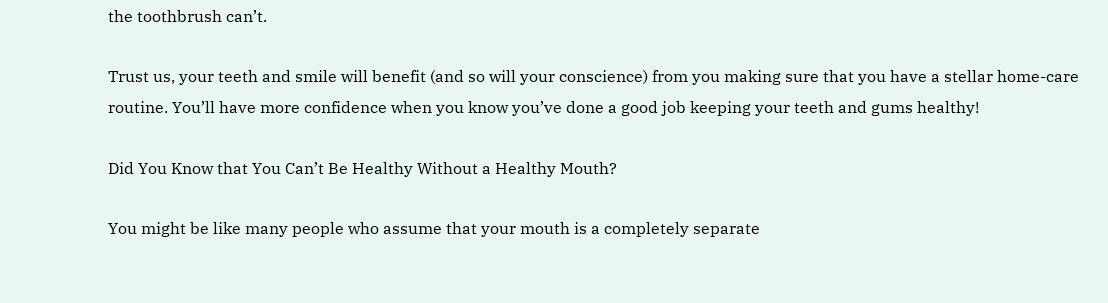the toothbrush can’t.

Trust us, your teeth and smile will benefit (and so will your conscience) from you making sure that you have a stellar home-care routine. You’ll have more confidence when you know you’ve done a good job keeping your teeth and gums healthy!

Did You Know that You Can’t Be Healthy Without a Healthy Mouth?

You might be like many people who assume that your mouth is a completely separate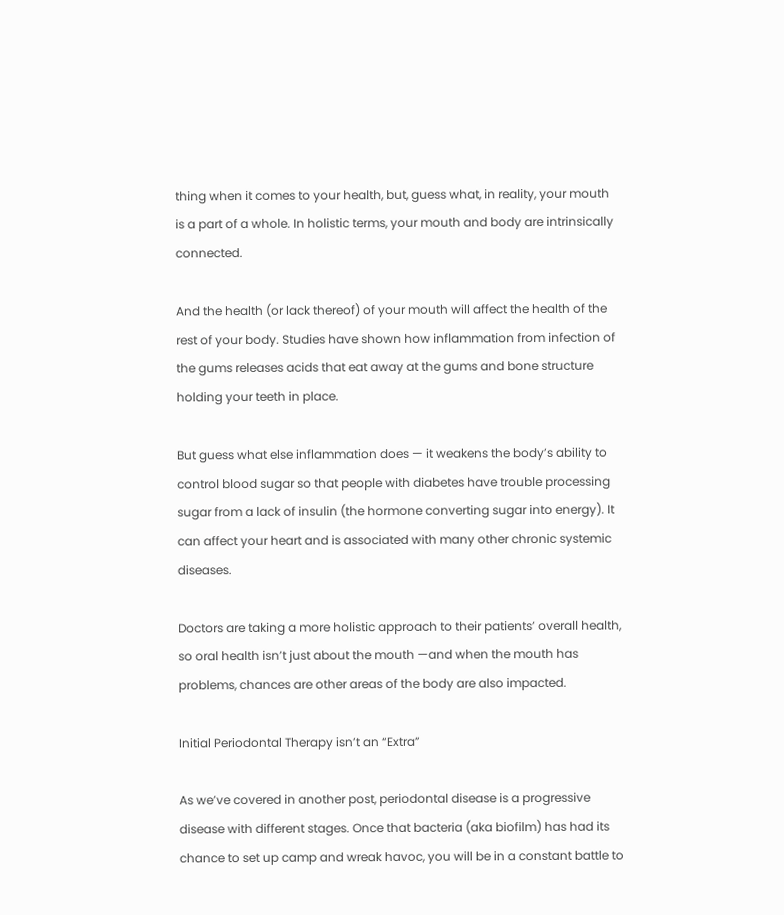thing when it comes to your health, but, guess what, in reality, your mouth is a part of a whole. In holistic terms, your mouth and body are intrinsically connected.

And the health (or lack thereof) of your mouth will affect the health of the rest of your body. Studies have shown how inflammation from infection of the gums releases acids that eat away at the gums and bone structure holding your teeth in place.

But guess what else inflammation does — it weakens the body’s ability to control blood sugar so that people with diabetes have trouble processing sugar from a lack of insulin (the hormone converting sugar into energy). It can affect your heart and is associated with many other chronic systemic diseases.

Doctors are taking a more holistic approach to their patients’ overall health, so oral health isn’t just about the mouth —and when the mouth has problems, chances are other areas of the body are also impacted.

Initial Periodontal Therapy isn’t an “Extra”

As we’ve covered in another post, periodontal disease is a progressive disease with different stages. Once that bacteria (aka biofilm) has had its chance to set up camp and wreak havoc, you will be in a constant battle to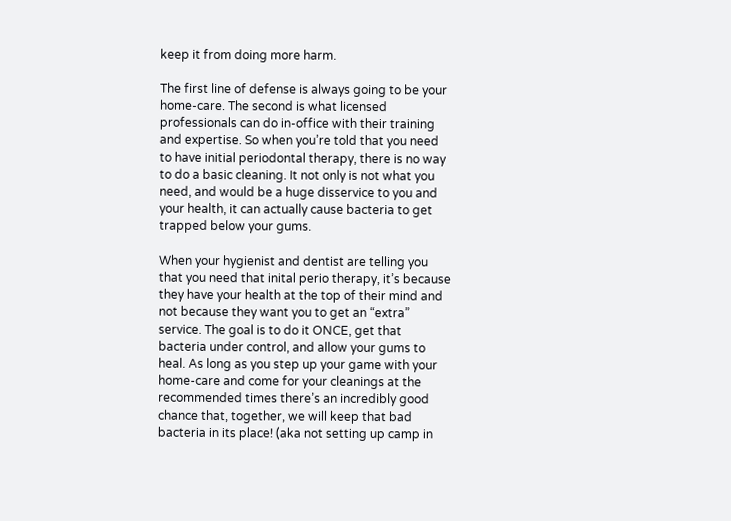keep it from doing more harm.

The first line of defense is always going to be your home-care. The second is what licensed professionals can do in-office with their training and expertise. So when you’re told that you need to have initial periodontal therapy, there is no way to do a basic cleaning. It not only is not what you need, and would be a huge disservice to you and your health, it can actually cause bacteria to get trapped below your gums.

When your hygienist and dentist are telling you that you need that inital perio therapy, it’s because they have your health at the top of their mind and not because they want you to get an “extra” service. The goal is to do it ONCE, get that bacteria under control, and allow your gums to heal. As long as you step up your game with your home-care and come for your cleanings at the recommended times there’s an incredibly good chance that, together, we will keep that bad bacteria in its place! (aka not setting up camp in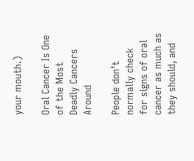your mouth.)

Oral Cancer Is One of the Most Deadly Cancers Around

People don’t normally check for signs of oral cancer as much as they should, and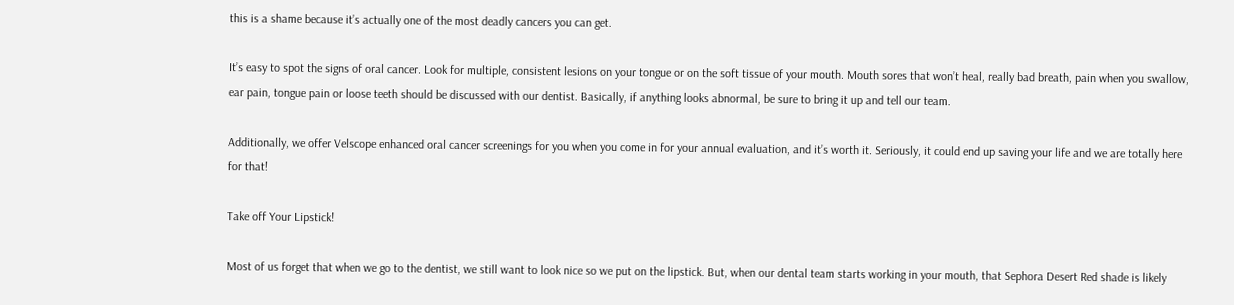this is a shame because it’s actually one of the most deadly cancers you can get.

It’s easy to spot the signs of oral cancer. Look for multiple, consistent lesions on your tongue or on the soft tissue of your mouth. Mouth sores that won’t heal, really bad breath, pain when you swallow, ear pain, tongue pain or loose teeth should be discussed with our dentist. Basically, if anything looks abnormal, be sure to bring it up and tell our team.

Additionally, we offer Velscope enhanced oral cancer screenings for you when you come in for your annual evaluation, and it’s worth it. Seriously, it could end up saving your life and we are totally here for that!

Take off Your Lipstick!

Most of us forget that when we go to the dentist, we still want to look nice so we put on the lipstick. But, when our dental team starts working in your mouth, that Sephora Desert Red shade is likely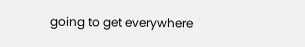going to get everywhere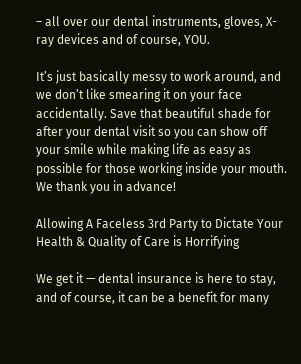– all over our dental instruments, gloves, X-ray devices and of course, YOU.

It’s just basically messy to work around, and we don’t like smearing it on your face accidentally. Save that beautiful shade for after your dental visit so you can show off your smile while making life as easy as possible for those working inside your mouth. We thank you in advance!

Allowing A Faceless 3rd Party to Dictate Your Health & Quality of Care is Horrifying

We get it — dental insurance is here to stay, and of course, it can be a benefit for many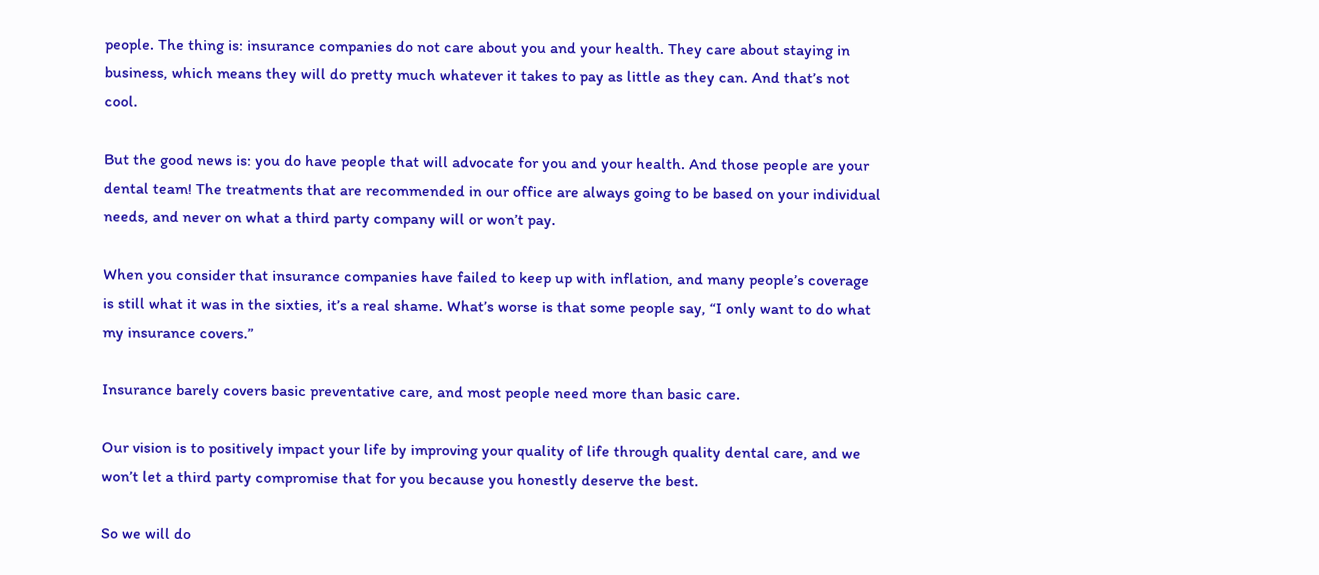people. The thing is: insurance companies do not care about you and your health. They care about staying in business, which means they will do pretty much whatever it takes to pay as little as they can. And that’s not cool.

But the good news is: you do have people that will advocate for you and your health. And those people are your dental team! The treatments that are recommended in our office are always going to be based on your individual needs, and never on what a third party company will or won’t pay.

When you consider that insurance companies have failed to keep up with inflation, and many people’s coverage is still what it was in the sixties, it’s a real shame. What’s worse is that some people say, “I only want to do what my insurance covers.”

Insurance barely covers basic preventative care, and most people need more than basic care.

Our vision is to positively impact your life by improving your quality of life through quality dental care, and we won’t let a third party compromise that for you because you honestly deserve the best.

So we will do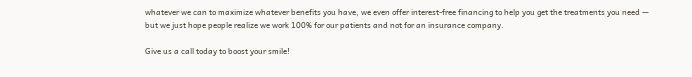whatever we can to maximize whatever benefits you have, we even offer interest-free financing to help you get the treatments you need — but we just hope people realize we work 100% for our patients and not for an insurance company.

Give us a call today to boost your smile!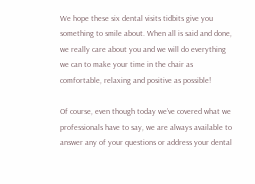We hope these six dental visits tidbits give you something to smile about. When all is said and done, we really care about you and we will do everything we can to make your time in the chair as comfortable, relaxing and positive as possible!

Of course, even though today we’ve covered what we professionals have to say, we are always available to answer any of your questions or address your dental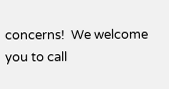concerns!  We welcome you to call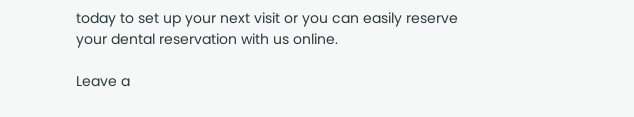today to set up your next visit or you can easily reserve your dental reservation with us online.

Leave a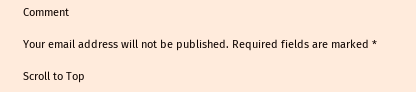Comment

Your email address will not be published. Required fields are marked *

Scroll to Top